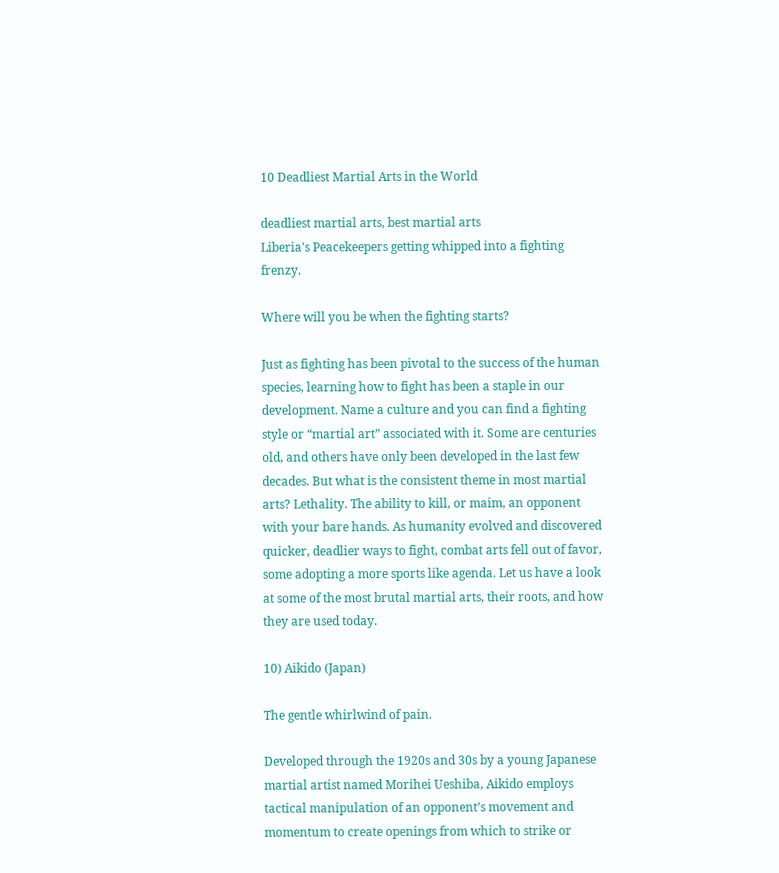10 Deadliest Martial Arts in the World

deadliest martial arts, best martial arts
Liberia's Peacekeepers getting whipped into a fighting frenzy.

Where will you be when the fighting starts?

Just as fighting has been pivotal to the success of the human species, learning how to fight has been a staple in our development. Name a culture and you can find a fighting style or “martial art” associated with it. Some are centuries old, and others have only been developed in the last few decades. But what is the consistent theme in most martial arts? Lethality. The ability to kill, or maim, an opponent with your bare hands. As humanity evolved and discovered quicker, deadlier ways to fight, combat arts fell out of favor, some adopting a more sports like agenda. Let us have a look at some of the most brutal martial arts, their roots, and how they are used today.

10) Aikido (Japan)

The gentle whirlwind of pain.

Developed through the 1920s and 30s by a young Japanese martial artist named Morihei Ueshiba, Aikido employs tactical manipulation of an opponent’s movement and momentum to create openings from which to strike or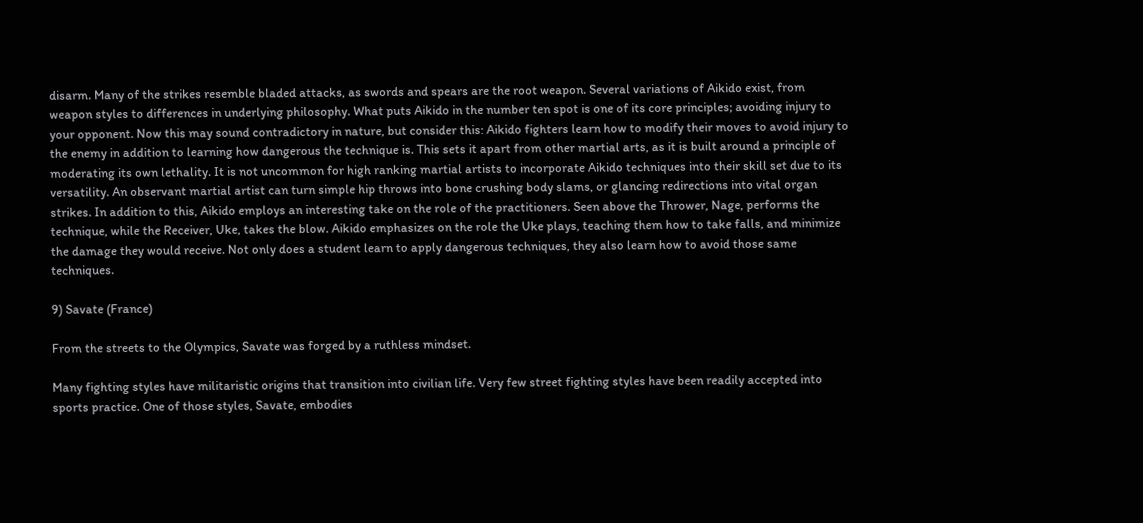disarm. Many of the strikes resemble bladed attacks, as swords and spears are the root weapon. Several variations of Aikido exist, from weapon styles to differences in underlying philosophy. What puts Aikido in the number ten spot is one of its core principles; avoiding injury to your opponent. Now this may sound contradictory in nature, but consider this: Aikido fighters learn how to modify their moves to avoid injury to the enemy in addition to learning how dangerous the technique is. This sets it apart from other martial arts, as it is built around a principle of moderating its own lethality. It is not uncommon for high ranking martial artists to incorporate Aikido techniques into their skill set due to its versatility. An observant martial artist can turn simple hip throws into bone crushing body slams, or glancing redirections into vital organ strikes. In addition to this, Aikido employs an interesting take on the role of the practitioners. Seen above the Thrower, Nage, performs the technique, while the Receiver, Uke, takes the blow. Aikido emphasizes on the role the Uke plays, teaching them how to take falls, and minimize the damage they would receive. Not only does a student learn to apply dangerous techniques, they also learn how to avoid those same techniques.

9) Savate (France)

From the streets to the Olympics, Savate was forged by a ruthless mindset.

Many fighting styles have militaristic origins that transition into civilian life. Very few street fighting styles have been readily accepted into sports practice. One of those styles, Savate, embodies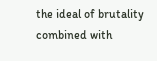the ideal of brutality combined with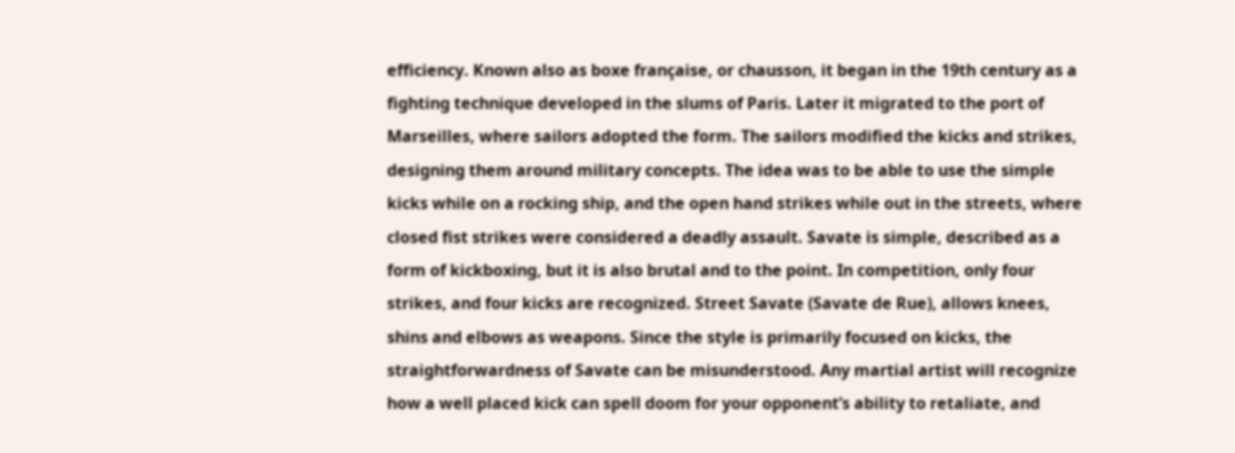efficiency. Known also as boxe française, or chausson, it began in the 19th century as a fighting technique developed in the slums of Paris. Later it migrated to the port of Marseilles, where sailors adopted the form. The sailors modified the kicks and strikes, designing them around military concepts. The idea was to be able to use the simple kicks while on a rocking ship, and the open hand strikes while out in the streets, where closed fist strikes were considered a deadly assault. Savate is simple, described as a form of kickboxing, but it is also brutal and to the point. In competition, only four strikes, and four kicks are recognized. Street Savate (Savate de Rue), allows knees, shins and elbows as weapons. Since the style is primarily focused on kicks, the straightforwardness of Savate can be misunderstood. Any martial artist will recognize how a well placed kick can spell doom for your opponent’s ability to retaliate, and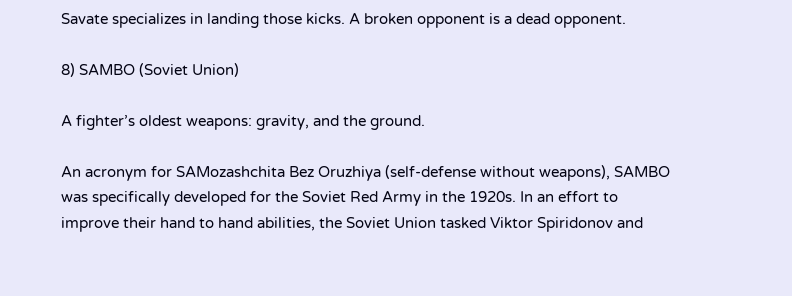Savate specializes in landing those kicks. A broken opponent is a dead opponent.

8) SAMBO (Soviet Union)

A fighter’s oldest weapons: gravity, and the ground.

An acronym for SAMozashchita Bez Oruzhiya (self-defense without weapons), SAMBO was specifically developed for the Soviet Red Army in the 1920s. In an effort to improve their hand to hand abilities, the Soviet Union tasked Viktor Spiridonov and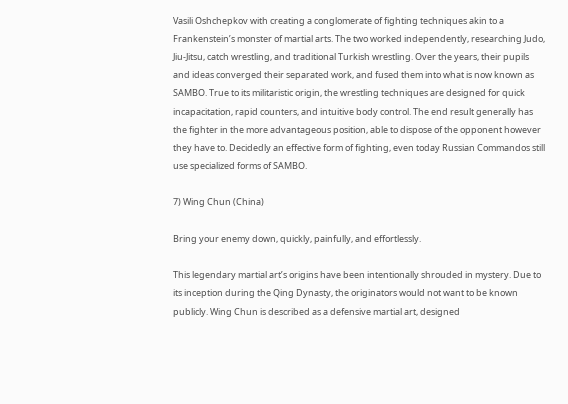Vasili Oshchepkov with creating a conglomerate of fighting techniques akin to a Frankenstein’s monster of martial arts. The two worked independently, researching Judo, Jiu-Jitsu, catch wrestling, and traditional Turkish wrestling. Over the years, their pupils and ideas converged their separated work, and fused them into what is now known as SAMBO. True to its militaristic origin, the wrestling techniques are designed for quick incapacitation, rapid counters, and intuitive body control. The end result generally has the fighter in the more advantageous position, able to dispose of the opponent however they have to. Decidedly an effective form of fighting, even today Russian Commandos still use specialized forms of SAMBO.

7) Wing Chun (China)

Bring your enemy down, quickly, painfully, and effortlessly.

This legendary martial art’s origins have been intentionally shrouded in mystery. Due to its inception during the Qing Dynasty, the originators would not want to be known publicly. Wing Chun is described as a defensive martial art, designed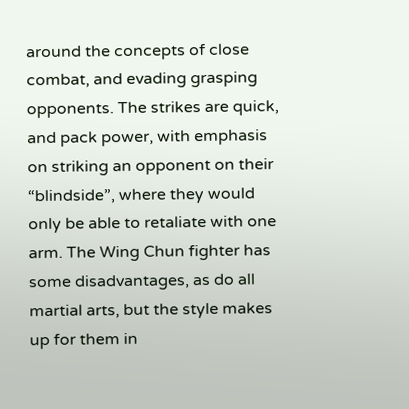around the concepts of close combat, and evading grasping opponents. The strikes are quick, and pack power, with emphasis on striking an opponent on their “blindside”, where they would only be able to retaliate with one arm. The Wing Chun fighter has some disadvantages, as do all martial arts, but the style makes up for them in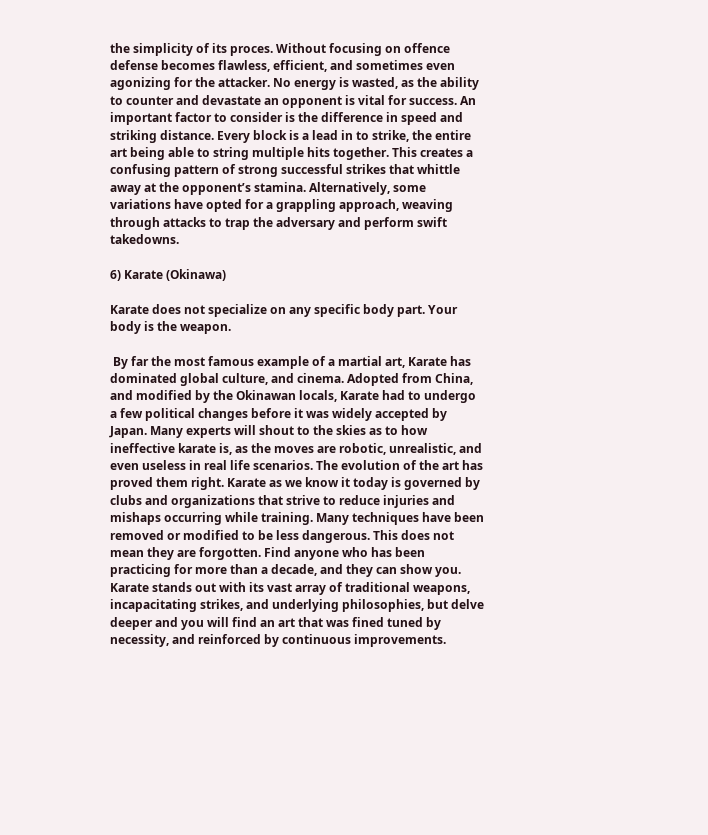the simplicity of its proces. Without focusing on offence defense becomes flawless, efficient, and sometimes even agonizing for the attacker. No energy is wasted, as the ability to counter and devastate an opponent is vital for success. An important factor to consider is the difference in speed and striking distance. Every block is a lead in to strike, the entire art being able to string multiple hits together. This creates a confusing pattern of strong successful strikes that whittle away at the opponent’s stamina. Alternatively, some variations have opted for a grappling approach, weaving through attacks to trap the adversary and perform swift takedowns.

6) Karate (Okinawa)

Karate does not specialize on any specific body part. Your body is the weapon.

 By far the most famous example of a martial art, Karate has dominated global culture, and cinema. Adopted from China, and modified by the Okinawan locals, Karate had to undergo a few political changes before it was widely accepted by Japan. Many experts will shout to the skies as to how ineffective karate is, as the moves are robotic, unrealistic, and even useless in real life scenarios. The evolution of the art has proved them right. Karate as we know it today is governed by clubs and organizations that strive to reduce injuries and mishaps occurring while training. Many techniques have been removed or modified to be less dangerous. This does not mean they are forgotten. Find anyone who has been practicing for more than a decade, and they can show you. Karate stands out with its vast array of traditional weapons, incapacitating strikes, and underlying philosophies, but delve deeper and you will find an art that was fined tuned by necessity, and reinforced by continuous improvements.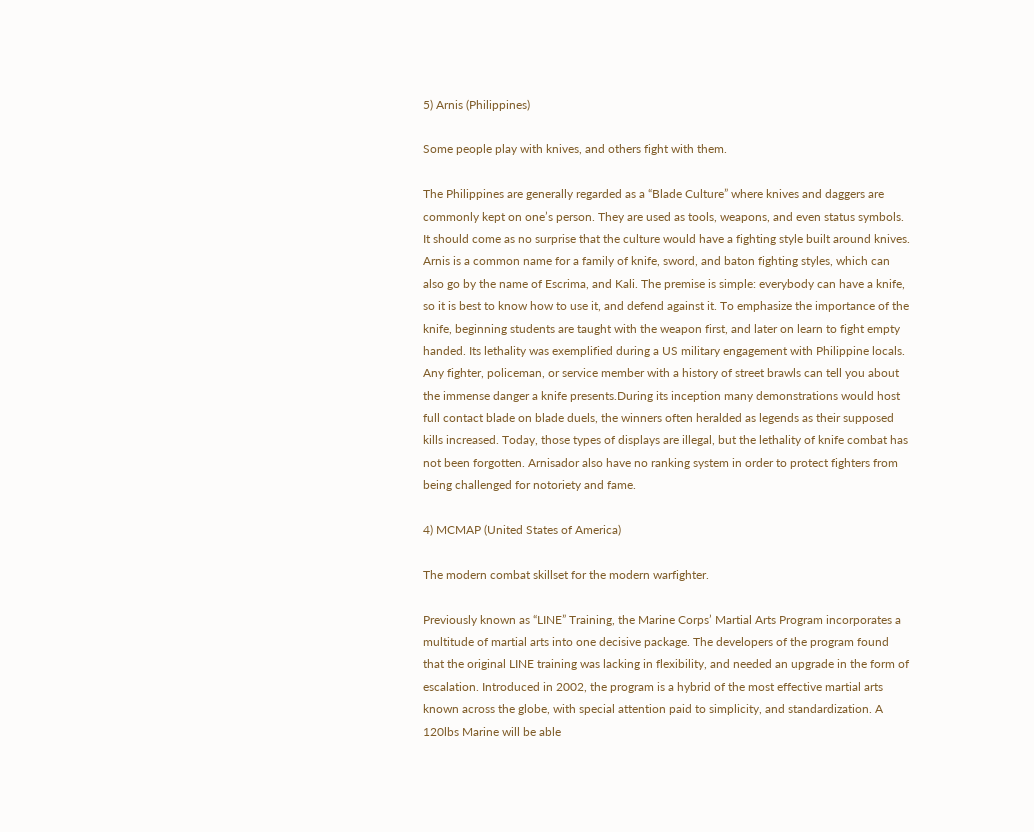5) Arnis (Philippines)

Some people play with knives, and others fight with them.

The Philippines are generally regarded as a “Blade Culture” where knives and daggers are commonly kept on one’s person. They are used as tools, weapons, and even status symbols. It should come as no surprise that the culture would have a fighting style built around knives. Arnis is a common name for a family of knife, sword, and baton fighting styles, which can also go by the name of Escrima, and Kali. The premise is simple: everybody can have a knife, so it is best to know how to use it, and defend against it. To emphasize the importance of the knife, beginning students are taught with the weapon first, and later on learn to fight empty handed. Its lethality was exemplified during a US military engagement with Philippine locals. Any fighter, policeman, or service member with a history of street brawls can tell you about the immense danger a knife presents.During its inception many demonstrations would host full contact blade on blade duels, the winners often heralded as legends as their supposed kills increased. Today, those types of displays are illegal, but the lethality of knife combat has not been forgotten. Arnisador also have no ranking system in order to protect fighters from being challenged for notoriety and fame.

4) MCMAP (United States of America)

The modern combat skillset for the modern warfighter.

Previously known as “LINE” Training, the Marine Corps’ Martial Arts Program incorporates a multitude of martial arts into one decisive package. The developers of the program found that the original LINE training was lacking in flexibility, and needed an upgrade in the form of escalation. Introduced in 2002, the program is a hybrid of the most effective martial arts known across the globe, with special attention paid to simplicity, and standardization. A 120lbs Marine will be able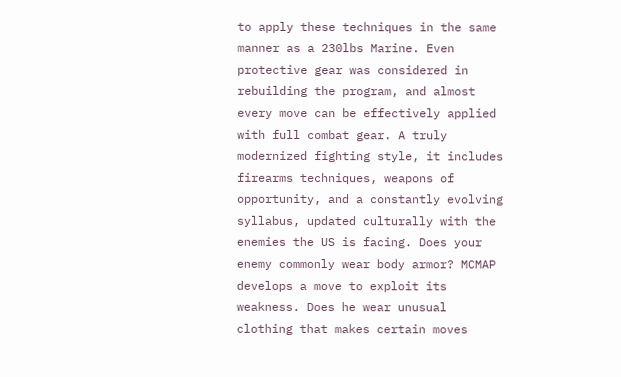to apply these techniques in the same manner as a 230lbs Marine. Even protective gear was considered in rebuilding the program, and almost every move can be effectively applied with full combat gear. A truly modernized fighting style, it includes firearms techniques, weapons of opportunity, and a constantly evolving syllabus, updated culturally with the enemies the US is facing. Does your enemy commonly wear body armor? MCMAP develops a move to exploit its weakness. Does he wear unusual clothing that makes certain moves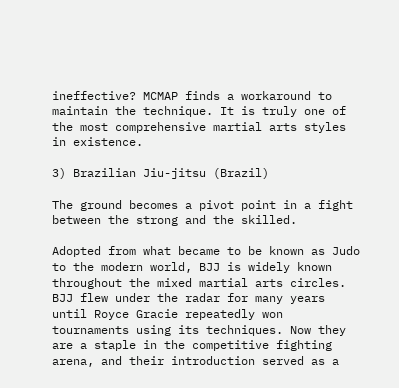ineffective? MCMAP finds a workaround to maintain the technique. It is truly one of the most comprehensive martial arts styles in existence.

3) Brazilian Jiu-jitsu (Brazil)

The ground becomes a pivot point in a fight between the strong and the skilled.

Adopted from what became to be known as Judo to the modern world, BJJ is widely known throughout the mixed martial arts circles. BJJ flew under the radar for many years until Royce Gracie repeatedly won tournaments using its techniques. Now they are a staple in the competitive fighting arena, and their introduction served as a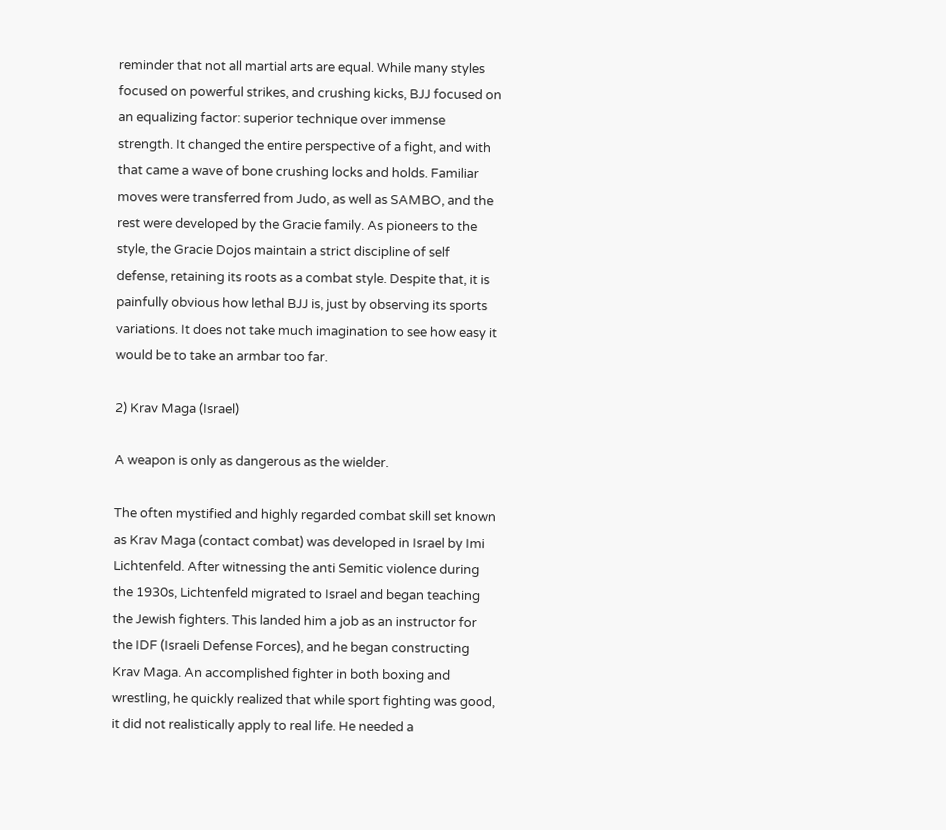reminder that not all martial arts are equal. While many styles focused on powerful strikes, and crushing kicks, BJJ focused on an equalizing factor: superior technique over immense strength. It changed the entire perspective of a fight, and with that came a wave of bone crushing locks and holds. Familiar moves were transferred from Judo, as well as SAMBO, and the rest were developed by the Gracie family. As pioneers to the style, the Gracie Dojos maintain a strict discipline of self defense, retaining its roots as a combat style. Despite that, it is painfully obvious how lethal BJJ is, just by observing its sports variations. It does not take much imagination to see how easy it would be to take an armbar too far.

2) Krav Maga (Israel)

A weapon is only as dangerous as the wielder.

The often mystified and highly regarded combat skill set known as Krav Maga (contact combat) was developed in Israel by Imi Lichtenfeld. After witnessing the anti Semitic violence during the 1930s, Lichtenfeld migrated to Israel and began teaching the Jewish fighters. This landed him a job as an instructor for the IDF (Israeli Defense Forces), and he began constructing Krav Maga. An accomplished fighter in both boxing and wrestling, he quickly realized that while sport fighting was good, it did not realistically apply to real life. He needed a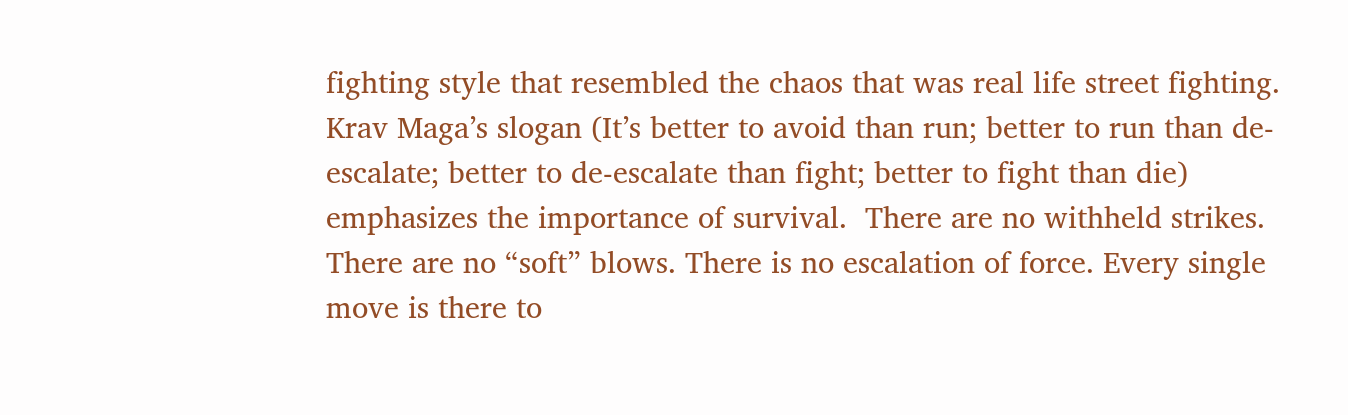fighting style that resembled the chaos that was real life street fighting. Krav Maga’s slogan (It’s better to avoid than run; better to run than de-escalate; better to de-escalate than fight; better to fight than die) emphasizes the importance of survival.  There are no withheld strikes. There are no “soft” blows. There is no escalation of force. Every single move is there to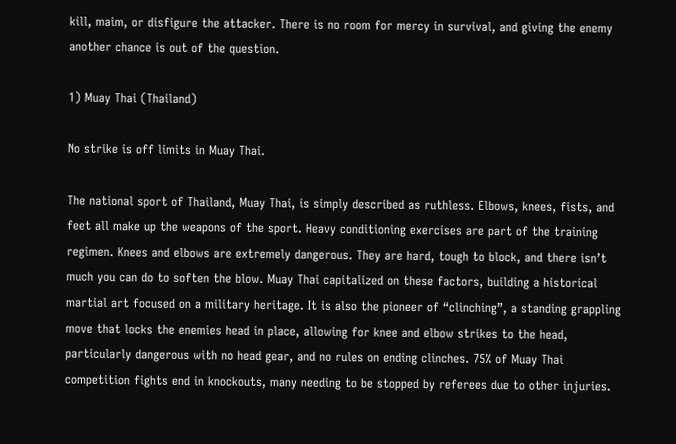kill, maim, or disfigure the attacker. There is no room for mercy in survival, and giving the enemy another chance is out of the question.

1) Muay Thai (Thailand)

No strike is off limits in Muay Thai.

The national sport of Thailand, Muay Thai, is simply described as ruthless. Elbows, knees, fists, and feet all make up the weapons of the sport. Heavy conditioning exercises are part of the training regimen. Knees and elbows are extremely dangerous. They are hard, tough to block, and there isn’t much you can do to soften the blow. Muay Thai capitalized on these factors, building a historical martial art focused on a military heritage. It is also the pioneer of “clinching”, a standing grappling move that locks the enemies head in place, allowing for knee and elbow strikes to the head, particularly dangerous with no head gear, and no rules on ending clinches. 75% of Muay Thai competition fights end in knockouts, many needing to be stopped by referees due to other injuries.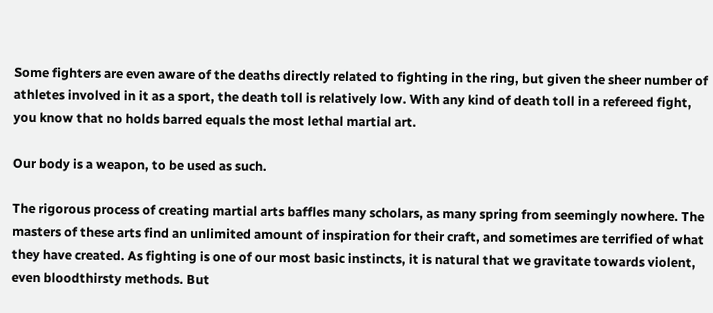Some fighters are even aware of the deaths directly related to fighting in the ring, but given the sheer number of athletes involved in it as a sport, the death toll is relatively low. With any kind of death toll in a refereed fight, you know that no holds barred equals the most lethal martial art.

Our body is a weapon, to be used as such.

The rigorous process of creating martial arts baffles many scholars, as many spring from seemingly nowhere. The masters of these arts find an unlimited amount of inspiration for their craft, and sometimes are terrified of what they have created. As fighting is one of our most basic instincts, it is natural that we gravitate towards violent, even bloodthirsty methods. But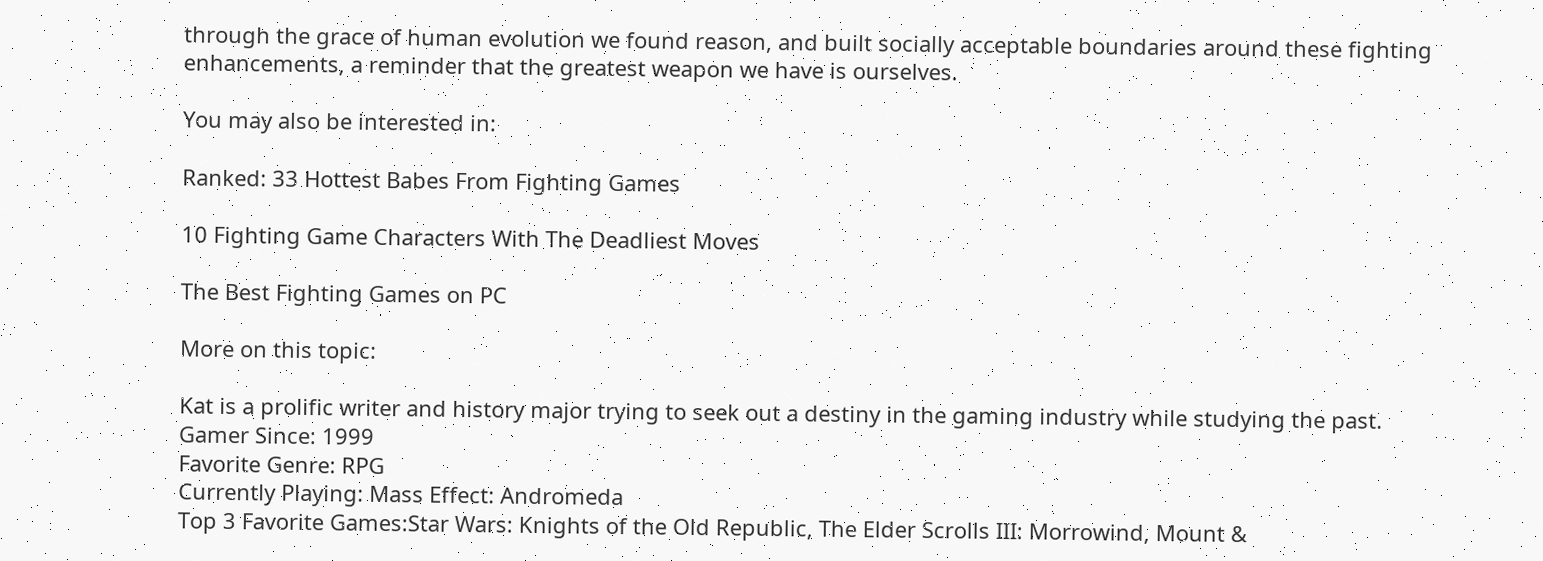through the grace of human evolution we found reason, and built socially acceptable boundaries around these fighting enhancements, a reminder that the greatest weapon we have is ourselves.

You may also be interested in:

Ranked: 33 Hottest Babes From Fighting Games

10 Fighting Game Characters With The Deadliest Moves

The Best Fighting Games on PC

More on this topic:

Kat is a prolific writer and history major trying to seek out a destiny in the gaming industry while studying the past.
Gamer Since: 1999
Favorite Genre: RPG
Currently Playing: Mass Effect: Andromeda
Top 3 Favorite Games:Star Wars: Knights of the Old Republic, The Elder Scrolls III: Morrowind, Mount &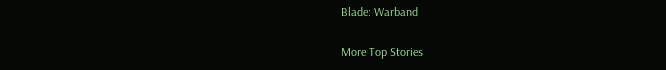Blade: Warband

More Top Stories